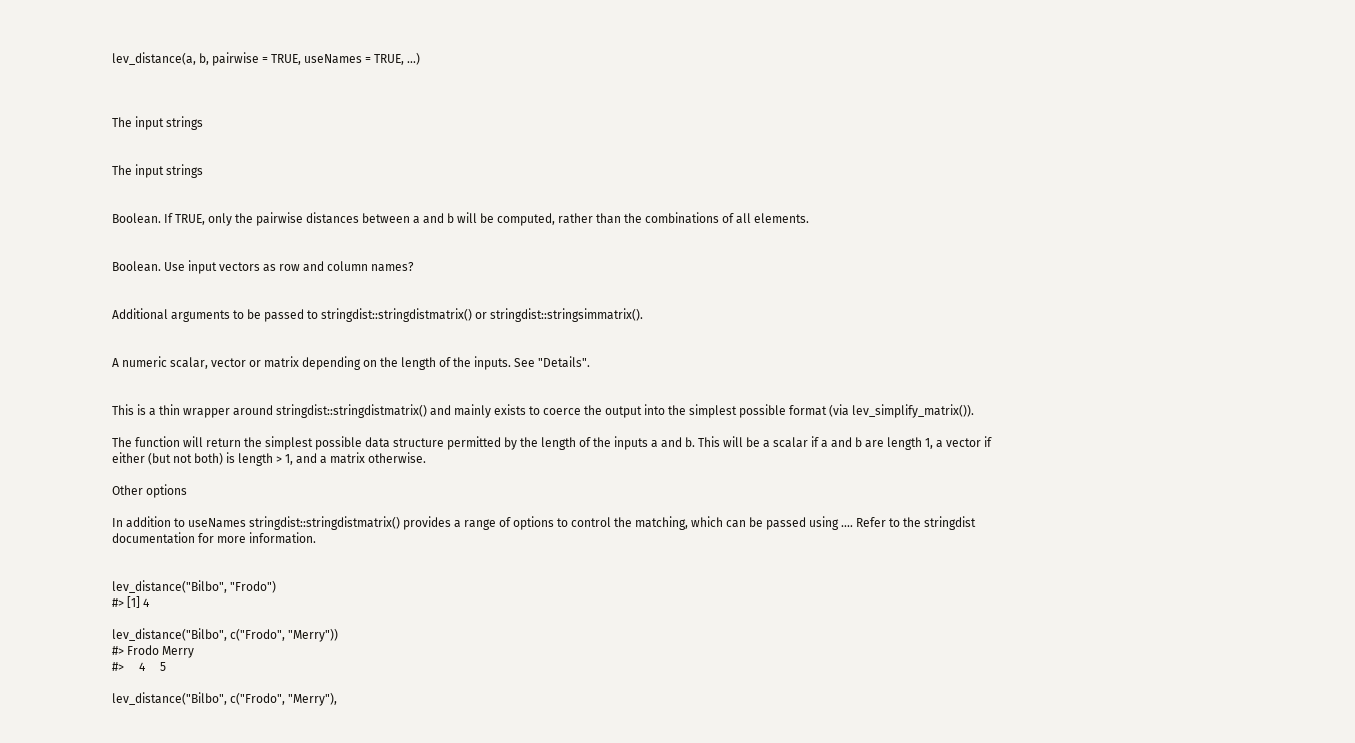lev_distance(a, b, pairwise = TRUE, useNames = TRUE, ...)



The input strings


The input strings


Boolean. If TRUE, only the pairwise distances between a and b will be computed, rather than the combinations of all elements.


Boolean. Use input vectors as row and column names?


Additional arguments to be passed to stringdist::stringdistmatrix() or stringdist::stringsimmatrix().


A numeric scalar, vector or matrix depending on the length of the inputs. See "Details".


This is a thin wrapper around stringdist::stringdistmatrix() and mainly exists to coerce the output into the simplest possible format (via lev_simplify_matrix()).

The function will return the simplest possible data structure permitted by the length of the inputs a and b. This will be a scalar if a and b are length 1, a vector if either (but not both) is length > 1, and a matrix otherwise.

Other options

In addition to useNames stringdist::stringdistmatrix() provides a range of options to control the matching, which can be passed using .... Refer to the stringdist documentation for more information.


lev_distance("Bilbo", "Frodo")
#> [1] 4

lev_distance("Bilbo", c("Frodo", "Merry"))
#> Frodo Merry
#>     4     5

lev_distance("Bilbo", c("Frodo", "Merry"),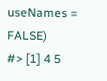useNames = FALSE)
#> [1] 4 5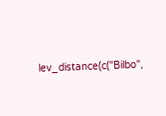lev_distance(c("Bilbo",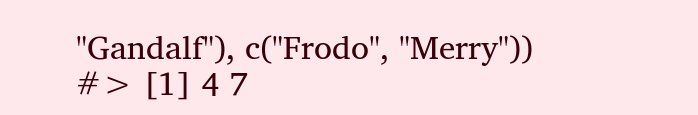"Gandalf"), c("Frodo", "Merry"))
#> [1] 4 7